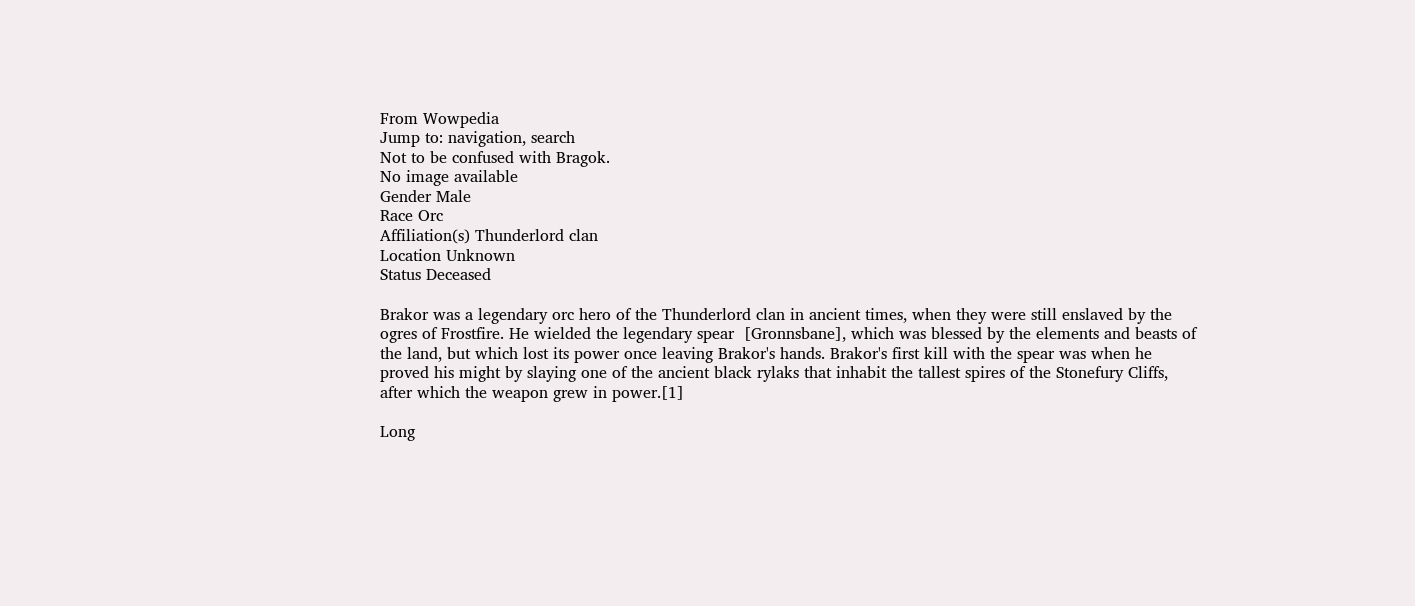From Wowpedia
Jump to: navigation, search
Not to be confused with Bragok.
No image available
Gender Male
Race Orc
Affiliation(s) Thunderlord clan
Location Unknown
Status Deceased

Brakor was a legendary orc hero of the Thunderlord clan in ancient times, when they were still enslaved by the ogres of Frostfire. He wielded the legendary spear  [Gronnsbane], which was blessed by the elements and beasts of the land, but which lost its power once leaving Brakor's hands. Brakor's first kill with the spear was when he proved his might by slaying one of the ancient black rylaks that inhabit the tallest spires of the Stonefury Cliffs, after which the weapon grew in power.[1]

Long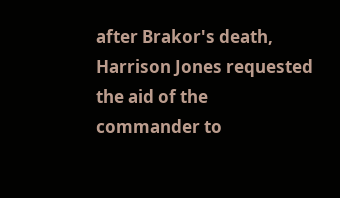after Brakor's death, Harrison Jones requested the aid of the commander to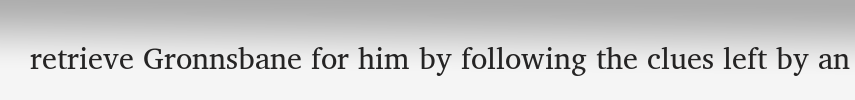retrieve Gronnsbane for him by following the clues left by an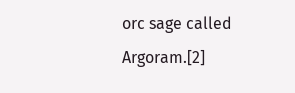orc sage called Argoram.[2]